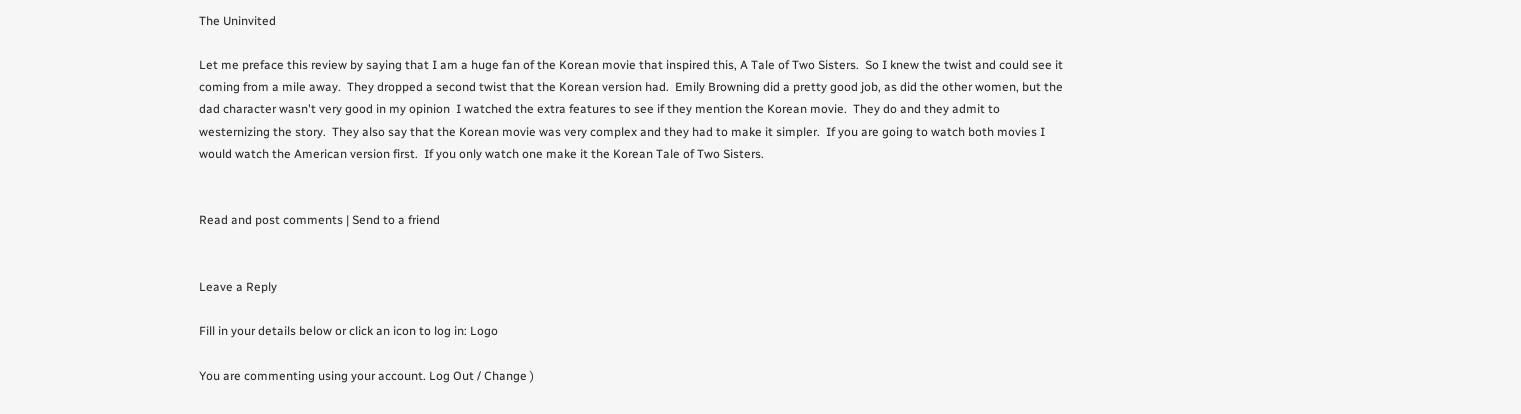The Uninvited

Let me preface this review by saying that I am a huge fan of the Korean movie that inspired this, A Tale of Two Sisters.  So I knew the twist and could see it coming from a mile away.  They dropped a second twist that the Korean version had.  Emily Browning did a pretty good job, as did the other women, but the dad character wasn't very good in my opinion  I watched the extra features to see if they mention the Korean movie.  They do and they admit to westernizing the story.  They also say that the Korean movie was very complex and they had to make it simpler.  If you are going to watch both movies I would watch the American version first.  If you only watch one make it the Korean Tale of Two Sisters.


Read and post comments | Send to a friend


Leave a Reply

Fill in your details below or click an icon to log in: Logo

You are commenting using your account. Log Out / Change )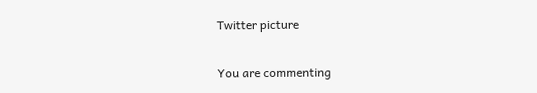Twitter picture

You are commenting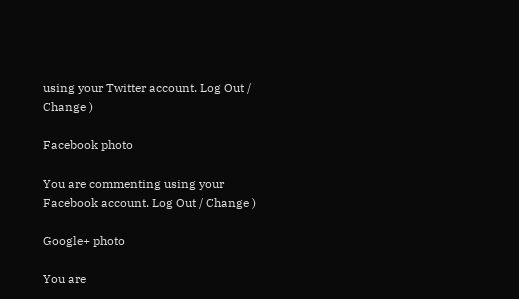using your Twitter account. Log Out / Change )

Facebook photo

You are commenting using your Facebook account. Log Out / Change )

Google+ photo

You are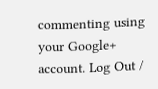commenting using your Google+ account. Log Out /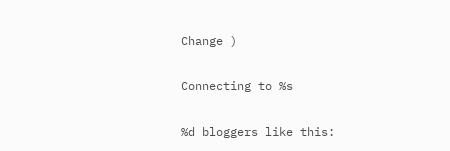Change )

Connecting to %s

%d bloggers like this: